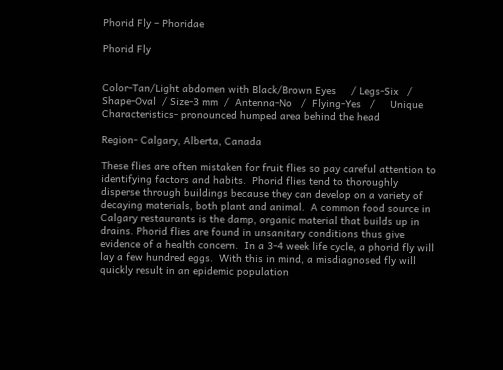Phorid Fly – Phoridae

Phorid Fly


Color-Tan/Light abdomen with Black/Brown Eyes     / Legs-Six   /  Shape-Oval  / Size-3 mm  /  Antenna-No   /  Flying-Yes   /     Unique Characteristics- pronounced humped area behind the head

Region- Calgary, Alberta, Canada

These flies are often mistaken for fruit flies so pay careful attention to identifying factors and habits.  Phorid flies tend to thoroughly disperse through buildings because they can develop on a variety of decaying materials, both plant and animal.  A common food source in Calgary restaurants is the damp, organic material that builds up in drains. Phorid flies are found in unsanitary conditions thus give evidence of a health concern.  In a 3-4 week life cycle, a phorid fly will lay a few hundred eggs.  With this in mind, a misdiagnosed fly will quickly result in an epidemic population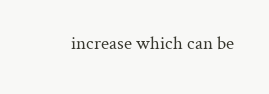increase which can be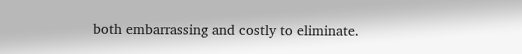both embarrassing and costly to eliminate.